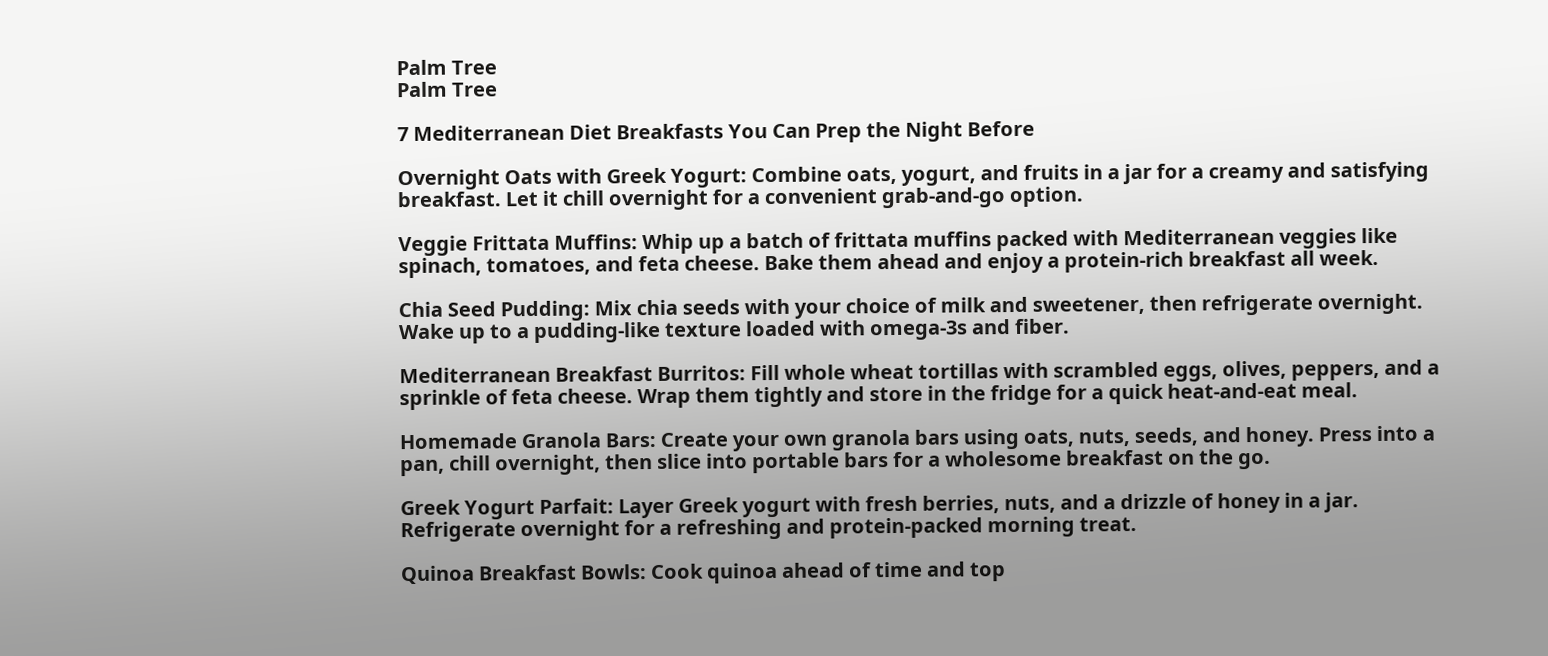Palm Tree
Palm Tree

7 Mediterranean Diet Breakfasts You Can Prep the Night Before

Overnight Oats with Greek Yogurt: Combine oats, yogurt, and fruits in a jar for a creamy and satisfying breakfast. Let it chill overnight for a convenient grab-and-go option.

Veggie Frittata Muffins: Whip up a batch of frittata muffins packed with Mediterranean veggies like spinach, tomatoes, and feta cheese. Bake them ahead and enjoy a protein-rich breakfast all week.

Chia Seed Pudding: Mix chia seeds with your choice of milk and sweetener, then refrigerate overnight. Wake up to a pudding-like texture loaded with omega-3s and fiber.

Mediterranean Breakfast Burritos: Fill whole wheat tortillas with scrambled eggs, olives, peppers, and a sprinkle of feta cheese. Wrap them tightly and store in the fridge for a quick heat-and-eat meal.

Homemade Granola Bars: Create your own granola bars using oats, nuts, seeds, and honey. Press into a pan, chill overnight, then slice into portable bars for a wholesome breakfast on the go.

Greek Yogurt Parfait: Layer Greek yogurt with fresh berries, nuts, and a drizzle of honey in a jar. Refrigerate overnight for a refreshing and protein-packed morning treat.

Quinoa Breakfast Bowls: Cook quinoa ahead of time and top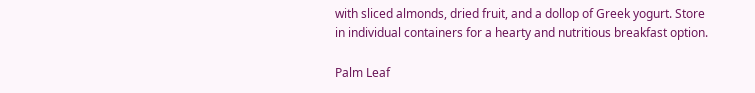with sliced almonds, dried fruit, and a dollop of Greek yogurt. Store in individual containers for a hearty and nutritious breakfast option.

Palm Leaf